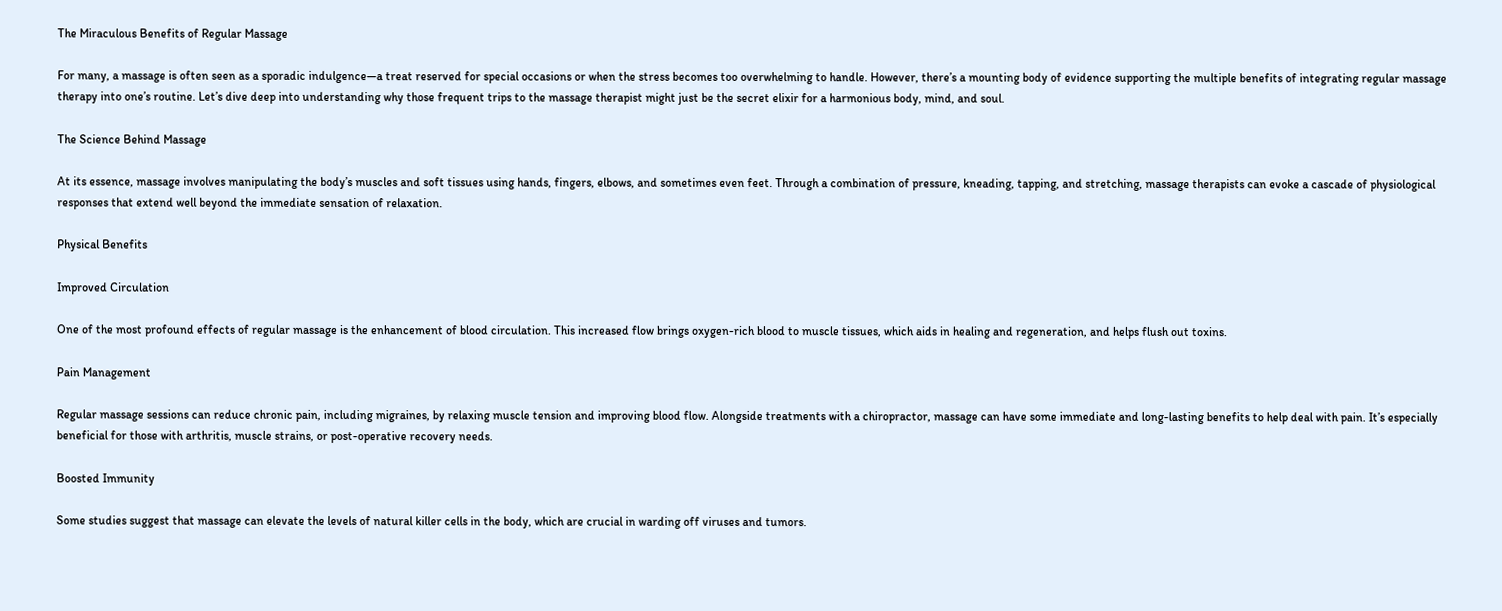The Miraculous Benefits of Regular Massage

For many, a massage is often seen as a sporadic indulgence—a treat reserved for special occasions or when the stress becomes too overwhelming to handle. However, there’s a mounting body of evidence supporting the multiple benefits of integrating regular massage therapy into one’s routine. Let’s dive deep into understanding why those frequent trips to the massage therapist might just be the secret elixir for a harmonious body, mind, and soul.

The Science Behind Massage

At its essence, massage involves manipulating the body’s muscles and soft tissues using hands, fingers, elbows, and sometimes even feet. Through a combination of pressure, kneading, tapping, and stretching, massage therapists can evoke a cascade of physiological responses that extend well beyond the immediate sensation of relaxation.

Physical Benefits

Improved Circulation

One of the most profound effects of regular massage is the enhancement of blood circulation. This increased flow brings oxygen-rich blood to muscle tissues, which aids in healing and regeneration, and helps flush out toxins.

Pain Management

Regular massage sessions can reduce chronic pain, including migraines, by relaxing muscle tension and improving blood flow. Alongside treatments with a chiropractor, massage can have some immediate and long-lasting benefits to help deal with pain. It’s especially beneficial for those with arthritis, muscle strains, or post-operative recovery needs.

Boosted Immunity

Some studies suggest that massage can elevate the levels of natural killer cells in the body, which are crucial in warding off viruses and tumors.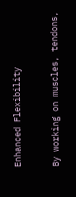Enhanced Flexibility

By working on muscles, tendons,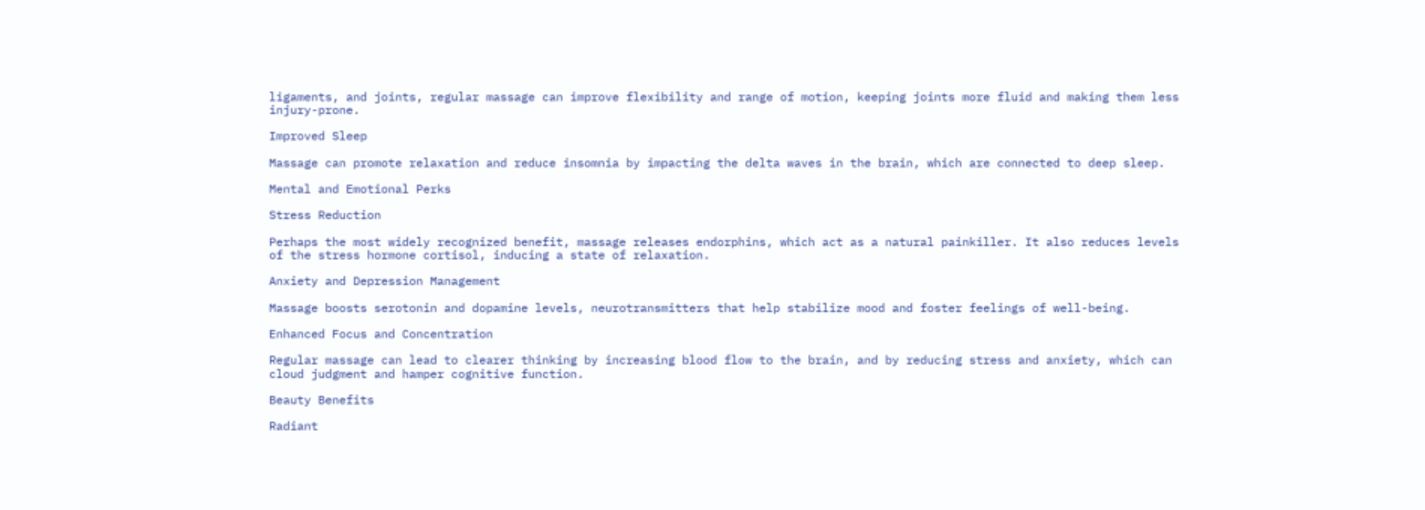ligaments, and joints, regular massage can improve flexibility and range of motion, keeping joints more fluid and making them less injury-prone.

Improved Sleep

Massage can promote relaxation and reduce insomnia by impacting the delta waves in the brain, which are connected to deep sleep.

Mental and Emotional Perks

Stress Reduction

Perhaps the most widely recognized benefit, massage releases endorphins, which act as a natural painkiller. It also reduces levels of the stress hormone cortisol, inducing a state of relaxation.

Anxiety and Depression Management

Massage boosts serotonin and dopamine levels, neurotransmitters that help stabilize mood and foster feelings of well-being.

Enhanced Focus and Concentration

Regular massage can lead to clearer thinking by increasing blood flow to the brain, and by reducing stress and anxiety, which can cloud judgment and hamper cognitive function.

Beauty Benefits

Radiant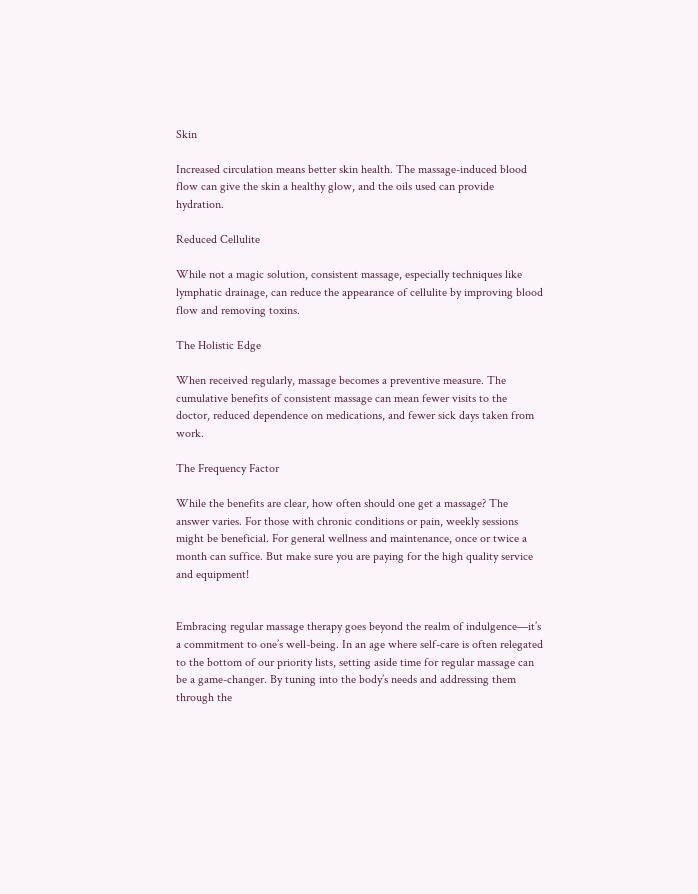Skin

Increased circulation means better skin health. The massage-induced blood flow can give the skin a healthy glow, and the oils used can provide hydration.

Reduced Cellulite

While not a magic solution, consistent massage, especially techniques like lymphatic drainage, can reduce the appearance of cellulite by improving blood flow and removing toxins.

The Holistic Edge

When received regularly, massage becomes a preventive measure. The cumulative benefits of consistent massage can mean fewer visits to the doctor, reduced dependence on medications, and fewer sick days taken from work.

The Frequency Factor

While the benefits are clear, how often should one get a massage? The answer varies. For those with chronic conditions or pain, weekly sessions might be beneficial. For general wellness and maintenance, once or twice a month can suffice. But make sure you are paying for the high quality service and equipment!


Embracing regular massage therapy goes beyond the realm of indulgence—it’s a commitment to one’s well-being. In an age where self-care is often relegated to the bottom of our priority lists, setting aside time for regular massage can be a game-changer. By tuning into the body’s needs and addressing them through the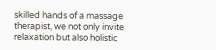skilled hands of a massage therapist, we not only invite relaxation but also holistic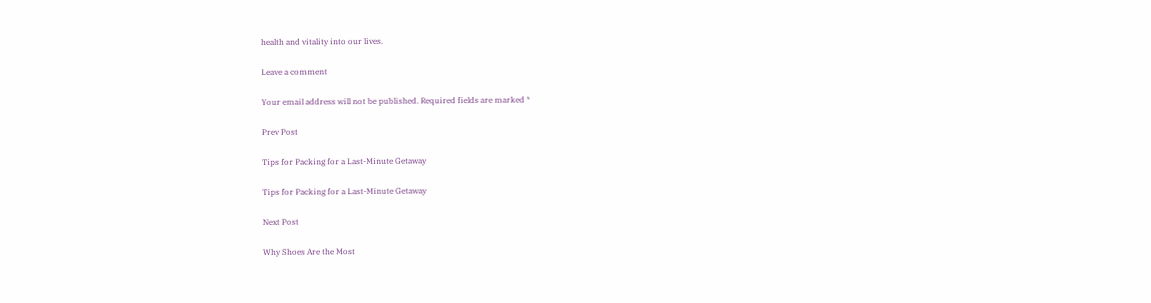health and vitality into our lives.

Leave a comment

Your email address will not be published. Required fields are marked *

Prev Post

Tips for Packing for a Last-Minute Getaway

Tips for Packing for a Last-Minute Getaway

Next Post

Why Shoes Are the Most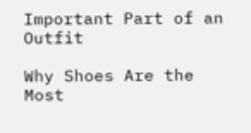Important Part of an Outfit

Why Shoes Are the Most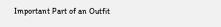Important Part of an Outfit